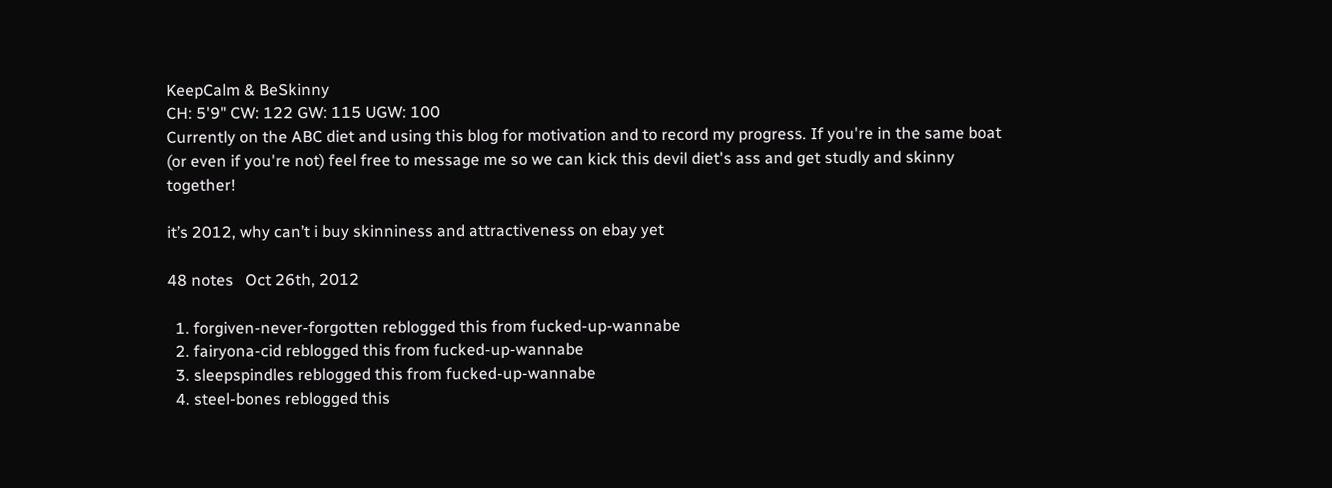KeepCalm & BeSkinny
CH: 5'9" CW: 122 GW: 115 UGW: 100
Currently on the ABC diet and using this blog for motivation and to record my progress. If you're in the same boat (or even if you're not) feel free to message me so we can kick this devil diet's ass and get studly and skinny together!

it’s 2012, why can’t i buy skinniness and attractiveness on ebay yet

48 notes   Oct 26th, 2012

  1. forgiven-never-forgotten reblogged this from fucked-up-wannabe
  2. fairyona-cid reblogged this from fucked-up-wannabe
  3. sleepspindles reblogged this from fucked-up-wannabe
  4. steel-bones reblogged this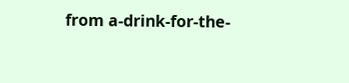from a-drink-for-the-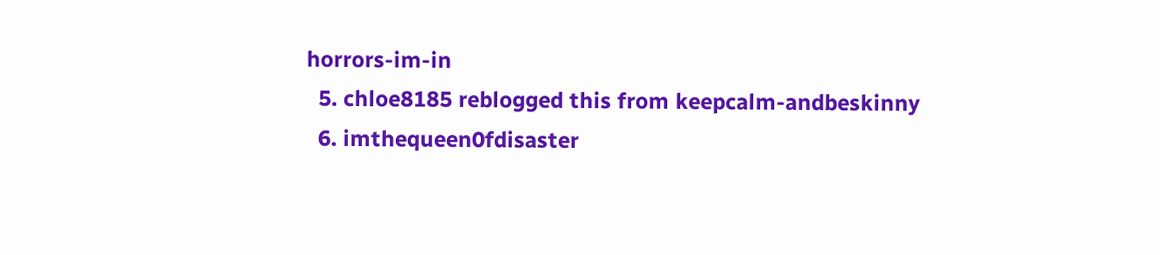horrors-im-in
  5. chloe8185 reblogged this from keepcalm-andbeskinny
  6. imthequeen0fdisaster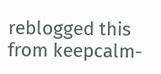reblogged this from keepcalm-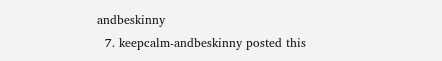andbeskinny
  7. keepcalm-andbeskinny posted this